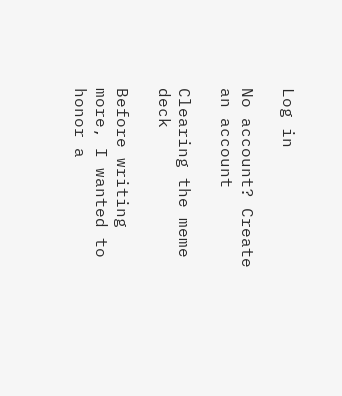Log in

No account? Create an account

Clearing the meme deck

Before writing more, I wanted to honor a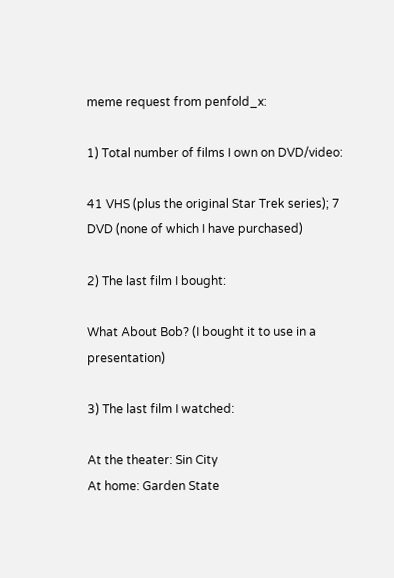meme request from penfold_x:

1) Total number of films I own on DVD/video:

41 VHS (plus the original Star Trek series); 7 DVD (none of which I have purchased)

2) The last film I bought:

What About Bob? (I bought it to use in a presentation)

3) The last film I watched:

At the theater: Sin City
At home: Garden State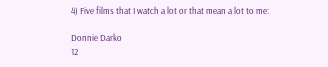4) Five films that I watch a lot or that mean a lot to me:

Donnie Darko
12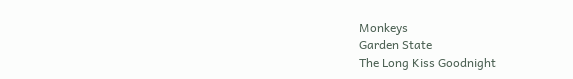Monkeys
Garden State
The Long Kiss Goodnight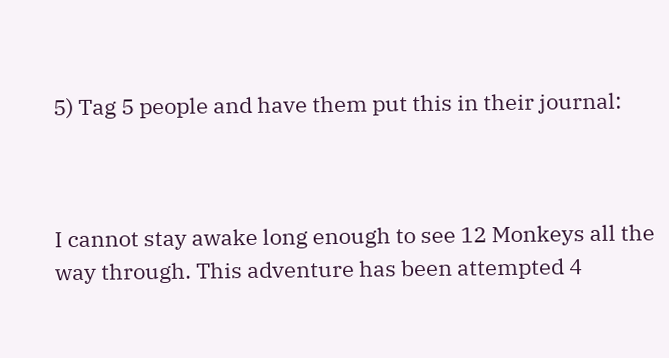5) Tag 5 people and have them put this in their journal:



I cannot stay awake long enough to see 12 Monkeys all the way through. This adventure has been attempted 4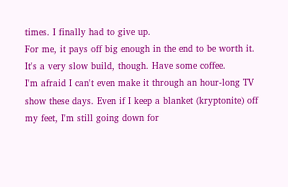times. I finally had to give up.
For me, it pays off big enough in the end to be worth it. It's a very slow build, though. Have some coffee.
I'm afraid I can't even make it through an hour-long TV show these days. Even if I keep a blanket (kryptonite) off my feet, I'm still going down for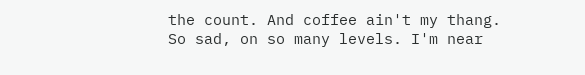the count. And coffee ain't my thang.
So sad, on so many levels. I'm near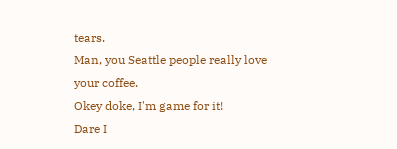tears.
Man, you Seattle people really love your coffee.
Okey doke, I'm game for it!
Dare I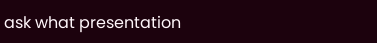ask what presentation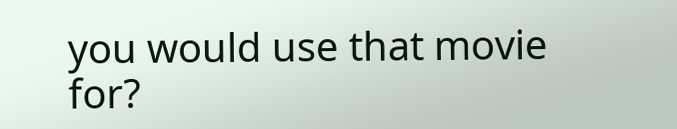you would use that movie for?